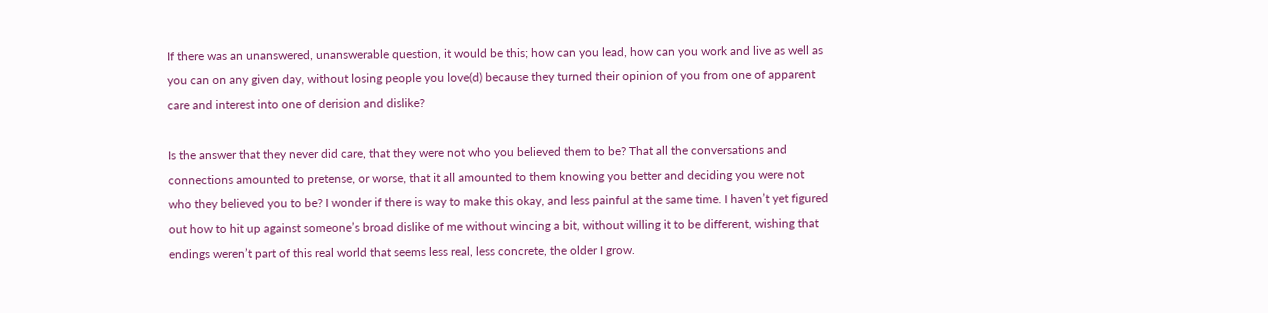If there was an unanswered, unanswerable question, it would be this; how can you lead, how can you work and live as well as you can on any given day, without losing people you love(d) because they turned their opinion of you from one of apparent care and interest into one of derision and dislike?

Is the answer that they never did care, that they were not who you believed them to be? That all the conversations and connections amounted to pretense, or worse, that it all amounted to them knowing you better and deciding you were not who they believed you to be? I wonder if there is way to make this okay, and less painful at the same time. I haven’t yet figured out how to hit up against someone’s broad dislike of me without wincing a bit, without willing it to be different, wishing that endings weren’t part of this real world that seems less real, less concrete, the older I grow.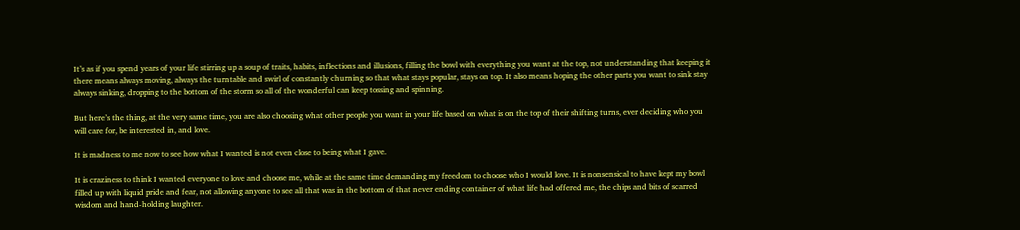It’s as if you spend years of your life stirring up a soup of traits, habits, inflections and illusions, filling the bowl with everything you want at the top, not understanding that keeping it there means always moving, always the turntable and swirl of constantly churning so that what stays popular, stays on top. It also means hoping the other parts you want to sink stay always sinking, dropping to the bottom of the storm so all of the wonderful can keep tossing and spinning.

But here’s the thing, at the very same time, you are also choosing what other people you want in your life based on what is on the top of their shifting turns, ever deciding who you will care for, be interested in, and love.

It is madness to me now to see how what I wanted is not even close to being what I gave.

It is craziness to think I wanted everyone to love and choose me, while at the same time demanding my freedom to choose who I would love. It is nonsensical to have kept my bowl filled up with liquid pride and fear, not allowing anyone to see all that was in the bottom of that never ending container of what life had offered me, the chips and bits of scarred wisdom and hand-holding laughter.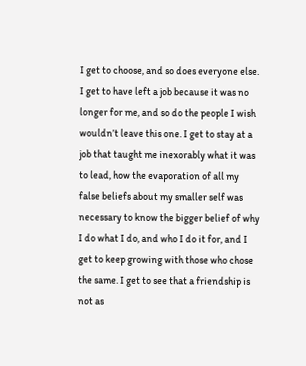I get to choose, and so does everyone else. I get to have left a job because it was no longer for me, and so do the people I wish wouldn’t leave this one. I get to stay at a job that taught me inexorably what it was to lead, how the evaporation of all my false beliefs about my smaller self was necessary to know the bigger belief of why I do what I do, and who I do it for, and I get to keep growing with those who chose the same. I get to see that a friendship is not as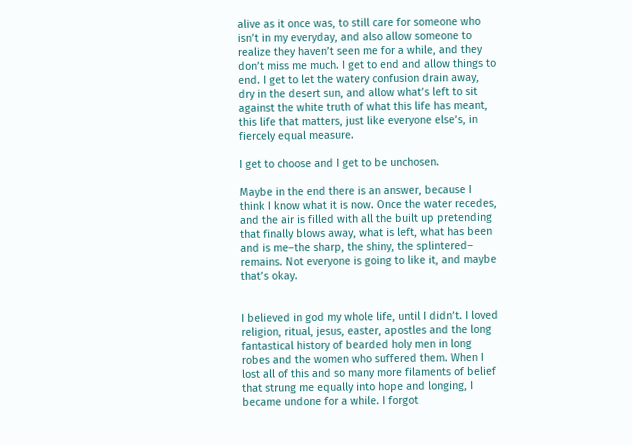alive as it once was, to still care for someone who isn’t in my everyday, and also allow someone to realize they haven’t seen me for a while, and they don’t miss me much. I get to end and allow things to end. I get to let the watery confusion drain away, dry in the desert sun, and allow what’s left to sit against the white truth of what this life has meant, this life that matters, just like everyone else’s, in fiercely equal measure.

I get to choose and I get to be unchosen.

Maybe in the end there is an answer, because I think I know what it is now. Once the water recedes, and the air is filled with all the built up pretending that finally blows away, what is left, what has been and is me–the sharp, the shiny, the splintered– remains. Not everyone is going to like it, and maybe that’s okay.


I believed in god my whole life, until I didn’t. I loved religion, ritual, jesus, easter, apostles and the long fantastical history of bearded holy men in long robes and the women who suffered them. When I lost all of this and so many more filaments of belief that strung me equally into hope and longing, I became undone for a while. I forgot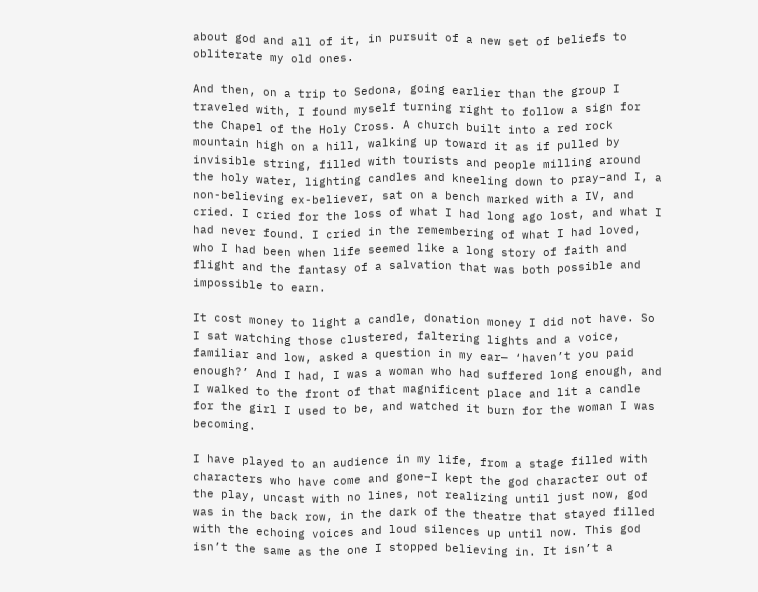about god and all of it, in pursuit of a new set of beliefs to obliterate my old ones.

And then, on a trip to Sedona, going earlier than the group I traveled with, I found myself turning right to follow a sign for the Chapel of the Holy Cross. A church built into a red rock mountain high on a hill, walking up toward it as if pulled by invisible string, filled with tourists and people milling around the holy water, lighting candles and kneeling down to pray–and I, a non-believing ex-believer, sat on a bench marked with a IV, and cried. I cried for the loss of what I had long ago lost, and what I had never found. I cried in the remembering of what I had loved, who I had been when life seemed like a long story of faith and flight and the fantasy of a salvation that was both possible and impossible to earn.

It cost money to light a candle, donation money I did not have. So I sat watching those clustered, faltering lights and a voice, familiar and low, asked a question in my ear— ‘haven’t you paid enough?’ And I had, I was a woman who had suffered long enough, and I walked to the front of that magnificent place and lit a candle for the girl I used to be, and watched it burn for the woman I was becoming.

I have played to an audience in my life, from a stage filled with characters who have come and gone–I kept the god character out of the play, uncast with no lines, not realizing until just now, god was in the back row, in the dark of the theatre that stayed filled with the echoing voices and loud silences up until now. This god isn’t the same as the one I stopped believing in. It isn’t a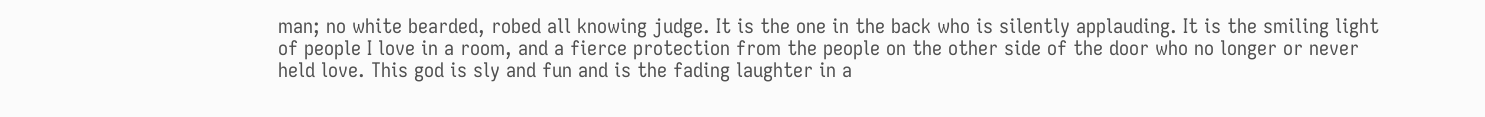man; no white bearded, robed all knowing judge. It is the one in the back who is silently applauding. It is the smiling light of people I love in a room, and a fierce protection from the people on the other side of the door who no longer or never held love. This god is sly and fun and is the fading laughter in a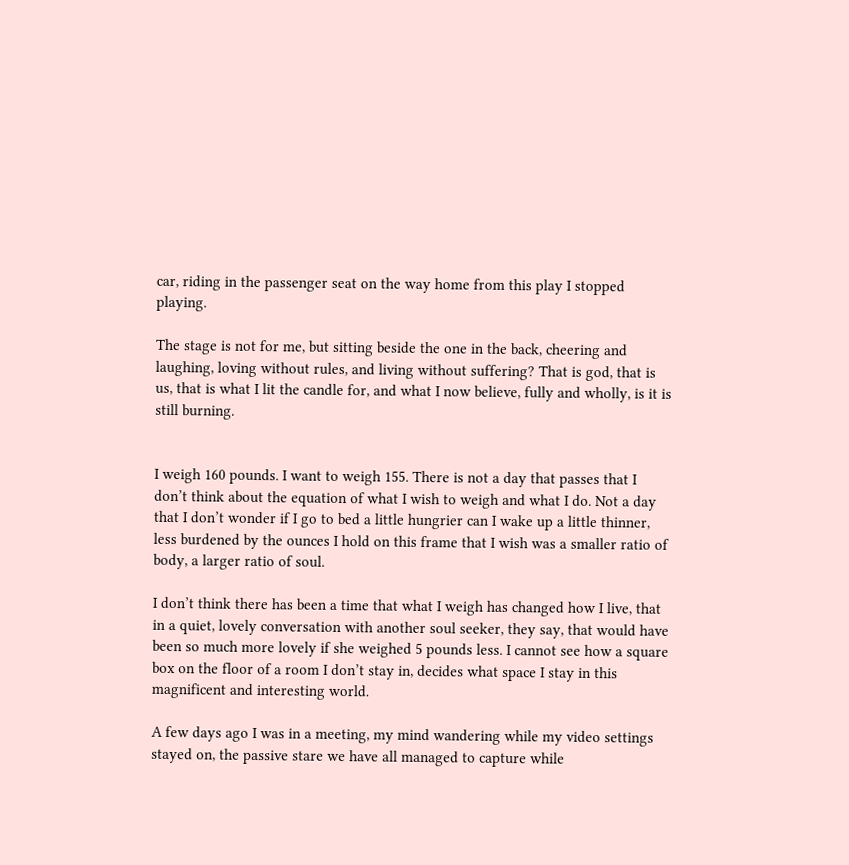car, riding in the passenger seat on the way home from this play I stopped playing.

The stage is not for me, but sitting beside the one in the back, cheering and laughing, loving without rules, and living without suffering? That is god, that is us, that is what I lit the candle for, and what I now believe, fully and wholly, is it is still burning.


I weigh 160 pounds. I want to weigh 155. There is not a day that passes that I don’t think about the equation of what I wish to weigh and what I do. Not a day that I don’t wonder if I go to bed a little hungrier can I wake up a little thinner, less burdened by the ounces I hold on this frame that I wish was a smaller ratio of body, a larger ratio of soul.

I don’t think there has been a time that what I weigh has changed how I live, that in a quiet, lovely conversation with another soul seeker, they say, that would have been so much more lovely if she weighed 5 pounds less. I cannot see how a square box on the floor of a room I don’t stay in, decides what space I stay in this magnificent and interesting world.

A few days ago I was in a meeting, my mind wandering while my video settings stayed on, the passive stare we have all managed to capture while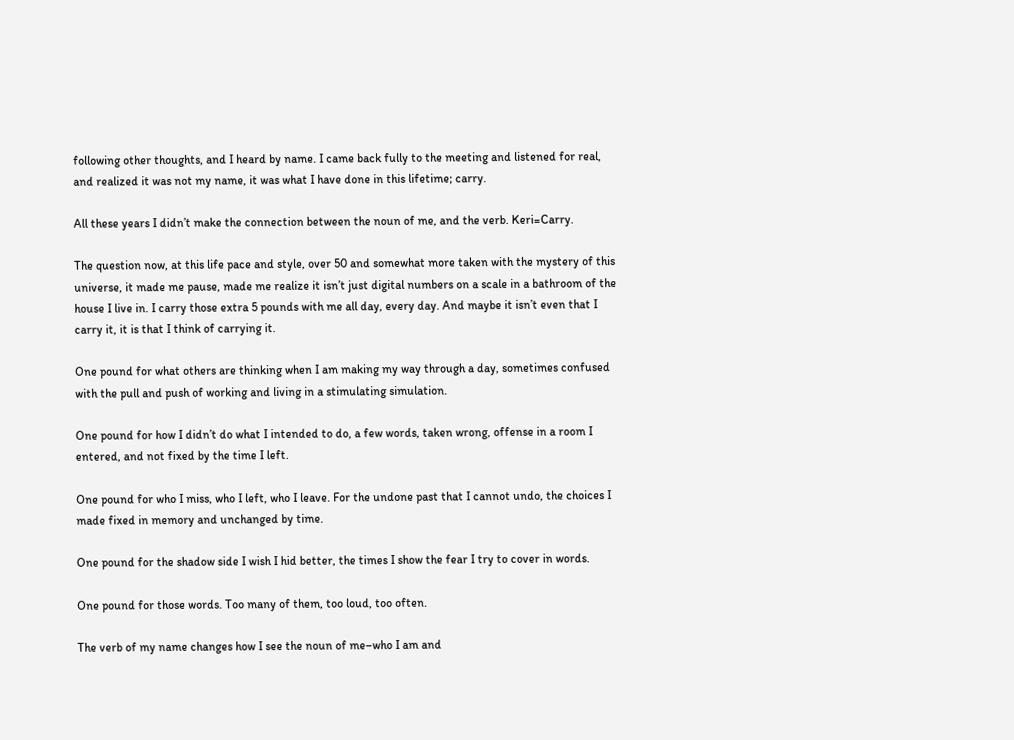following other thoughts, and I heard by name. I came back fully to the meeting and listened for real, and realized it was not my name, it was what I have done in this lifetime; carry.

All these years I didn’t make the connection between the noun of me, and the verb. Keri=Carry.

The question now, at this life pace and style, over 50 and somewhat more taken with the mystery of this universe, it made me pause, made me realize it isn’t just digital numbers on a scale in a bathroom of the house I live in. I carry those extra 5 pounds with me all day, every day. And maybe it isn’t even that I carry it, it is that I think of carrying it.

One pound for what others are thinking when I am making my way through a day, sometimes confused with the pull and push of working and living in a stimulating simulation.

One pound for how I didn’t do what I intended to do, a few words, taken wrong, offense in a room I entered, and not fixed by the time I left.

One pound for who I miss, who I left, who I leave. For the undone past that I cannot undo, the choices I made fixed in memory and unchanged by time.

One pound for the shadow side I wish I hid better, the times I show the fear I try to cover in words.

One pound for those words. Too many of them, too loud, too often.

The verb of my name changes how I see the noun of me–who I am and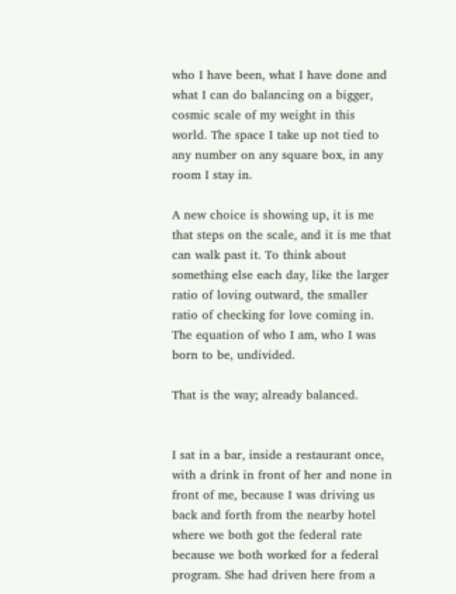who I have been, what I have done and what I can do balancing on a bigger, cosmic scale of my weight in this world. The space I take up not tied to any number on any square box, in any room I stay in.

A new choice is showing up, it is me that steps on the scale, and it is me that can walk past it. To think about something else each day, like the larger ratio of loving outward, the smaller ratio of checking for love coming in. The equation of who I am, who I was born to be, undivided.

That is the way; already balanced.


I sat in a bar, inside a restaurant once, with a drink in front of her and none in front of me, because I was driving us back and forth from the nearby hotel where we both got the federal rate because we both worked for a federal program. She had driven here from a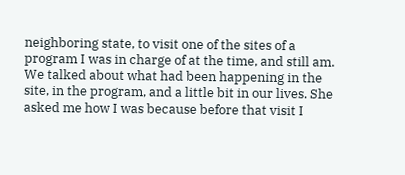neighboring state, to visit one of the sites of a program I was in charge of at the time, and still am. We talked about what had been happening in the site, in the program, and a little bit in our lives. She asked me how I was because before that visit I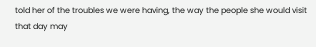told her of the troubles we were having, the way the people she would visit that day may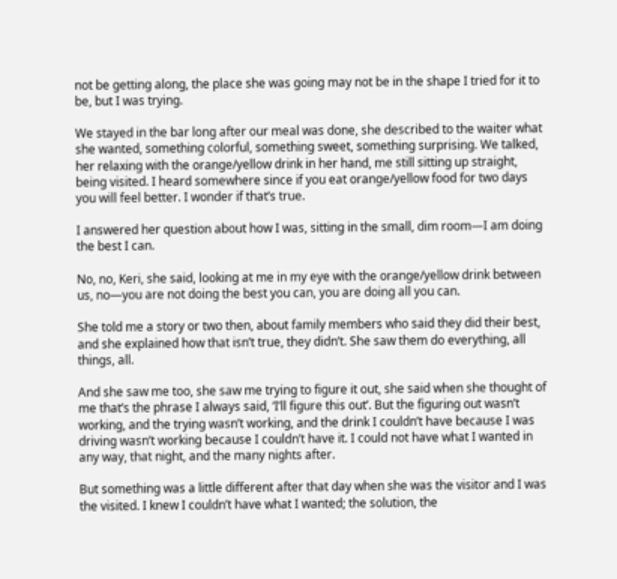not be getting along, the place she was going may not be in the shape I tried for it to be, but I was trying.

We stayed in the bar long after our meal was done, she described to the waiter what she wanted, something colorful, something sweet, something surprising. We talked, her relaxing with the orange/yellow drink in her hand, me still sitting up straight, being visited. I heard somewhere since if you eat orange/yellow food for two days you will feel better. I wonder if that’s true.

I answered her question about how I was, sitting in the small, dim room—I am doing the best I can.

No, no, Keri, she said, looking at me in my eye with the orange/yellow drink between us, no—you are not doing the best you can, you are doing all you can.

She told me a story or two then, about family members who said they did their best, and she explained how that isn’t true, they didn’t. She saw them do everything, all things, all.

And she saw me too, she saw me trying to figure it out, she said when she thought of me that’s the phrase I always said, ‘I’ll figure this out’. But the figuring out wasn’t working, and the trying wasn’t working, and the drink I couldn’t have because I was driving wasn’t working because I couldn’t have it. I could not have what I wanted in any way, that night, and the many nights after.

But something was a little different after that day when she was the visitor and I was the visited. I knew I couldn’t have what I wanted; the solution, the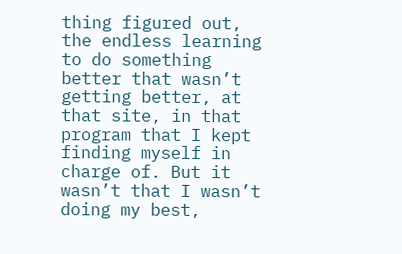thing figured out, the endless learning to do something better that wasn’t getting better, at that site, in that program that I kept finding myself in charge of. But it wasn’t that I wasn’t doing my best,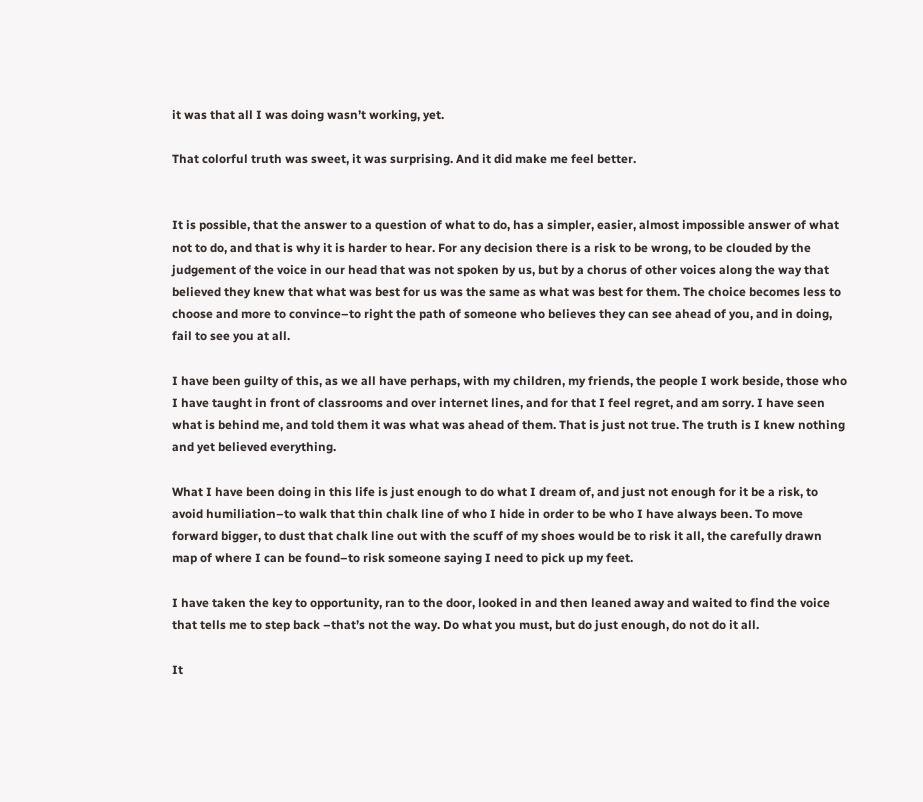it was that all I was doing wasn’t working, yet.

That colorful truth was sweet, it was surprising. And it did make me feel better.


It is possible, that the answer to a question of what to do, has a simpler, easier, almost impossible answer of what not to do, and that is why it is harder to hear. For any decision there is a risk to be wrong, to be clouded by the judgement of the voice in our head that was not spoken by us, but by a chorus of other voices along the way that believed they knew that what was best for us was the same as what was best for them. The choice becomes less to choose and more to convince–to right the path of someone who believes they can see ahead of you, and in doing, fail to see you at all.

I have been guilty of this, as we all have perhaps, with my children, my friends, the people I work beside, those who I have taught in front of classrooms and over internet lines, and for that I feel regret, and am sorry. I have seen what is behind me, and told them it was what was ahead of them. That is just not true. The truth is I knew nothing and yet believed everything.

What I have been doing in this life is just enough to do what I dream of, and just not enough for it be a risk, to avoid humiliation–to walk that thin chalk line of who I hide in order to be who I have always been. To move forward bigger, to dust that chalk line out with the scuff of my shoes would be to risk it all, the carefully drawn map of where I can be found–to risk someone saying I need to pick up my feet.

I have taken the key to opportunity, ran to the door, looked in and then leaned away and waited to find the voice that tells me to step back –that’s not the way. Do what you must, but do just enough, do not do it all.

It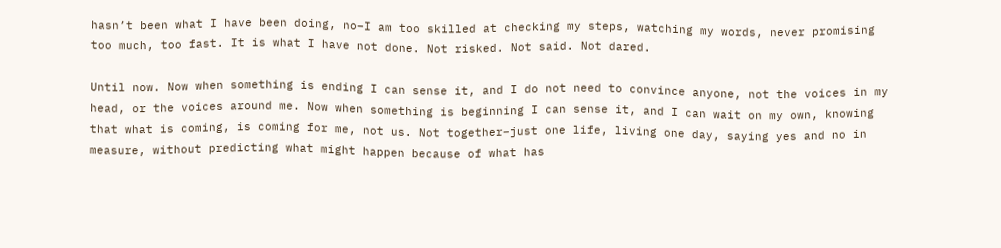hasn’t been what I have been doing, no–I am too skilled at checking my steps, watching my words, never promising too much, too fast. It is what I have not done. Not risked. Not said. Not dared.

Until now. Now when something is ending I can sense it, and I do not need to convince anyone, not the voices in my head, or the voices around me. Now when something is beginning I can sense it, and I can wait on my own, knowing that what is coming, is coming for me, not us. Not together–just one life, living one day, saying yes and no in measure, without predicting what might happen because of what has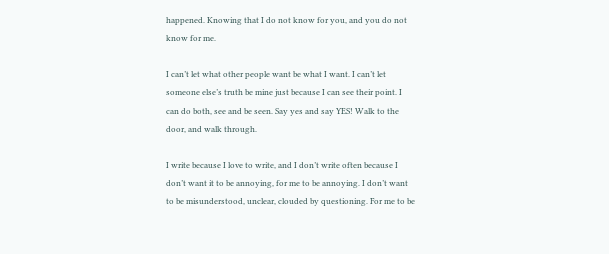happened. Knowing that I do not know for you, and you do not know for me.

I can’t let what other people want be what I want. I can’t let someone else’s truth be mine just because I can see their point. I can do both, see and be seen. Say yes and say YES! Walk to the door, and walk through.

I write because I love to write, and I don’t write often because I don’t want it to be annoying, for me to be annoying. I don’t want to be misunderstood, unclear, clouded by questioning. For me to be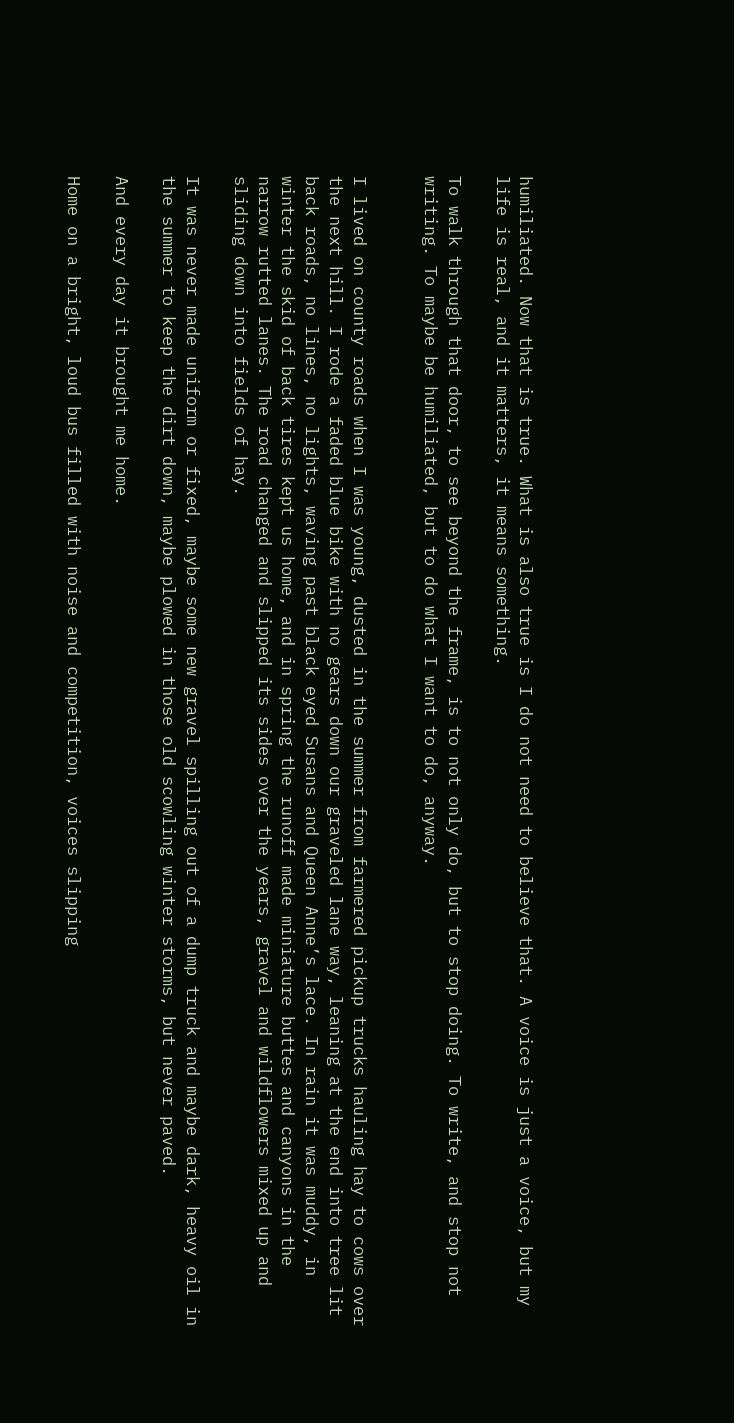humiliated. Now that is true. What is also true is I do not need to believe that. A voice is just a voice, but my life is real, and it matters, it means something.

To walk through that door, to see beyond the frame, is to not only do, but to stop doing. To write, and stop not writing. To maybe be humiliated, but to do what I want to do, anyway.


I lived on county roads when I was young, dusted in the summer from farmered pickup trucks hauling hay to cows over the next hill. I rode a faded blue bike with no gears down our graveled lane way, leaning at the end into tree lit back roads, no lines, no lights, waving past black eyed Susans and Queen Anne’s lace. In rain it was muddy, in winter the skid of back tires kept us home, and in spring the runoff made miniature buttes and canyons in the narrow rutted lanes. The road changed and slipped its sides over the years, gravel and wildflowers mixed up and sliding down into fields of hay.

It was never made uniform or fixed, maybe some new gravel spilling out of a dump truck and maybe dark, heavy oil in the summer to keep the dirt down, maybe plowed in those old scowling winter storms, but never paved.

And every day it brought me home.

Home on a bright, loud bus filled with noise and competition, voices slipping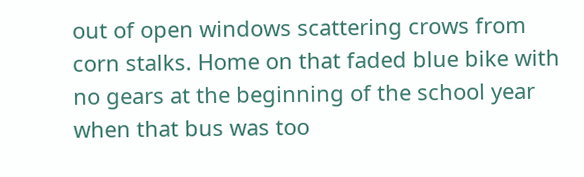out of open windows scattering crows from corn stalks. Home on that faded blue bike with no gears at the beginning of the school year when that bus was too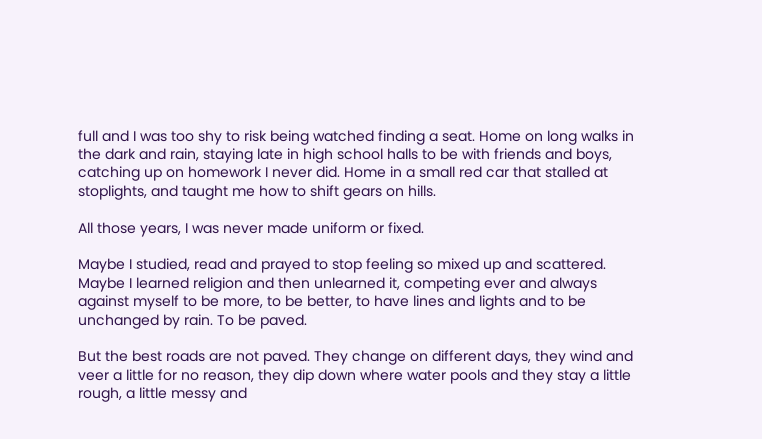full and I was too shy to risk being watched finding a seat. Home on long walks in the dark and rain, staying late in high school halls to be with friends and boys, catching up on homework I never did. Home in a small red car that stalled at stoplights, and taught me how to shift gears on hills.

All those years, I was never made uniform or fixed.

Maybe I studied, read and prayed to stop feeling so mixed up and scattered. Maybe I learned religion and then unlearned it, competing ever and always against myself to be more, to be better, to have lines and lights and to be unchanged by rain. To be paved.

But the best roads are not paved. They change on different days, they wind and veer a little for no reason, they dip down where water pools and they stay a little rough, a little messy and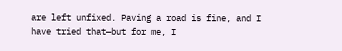are left unfixed. Paving a road is fine, and I have tried that—but for me, I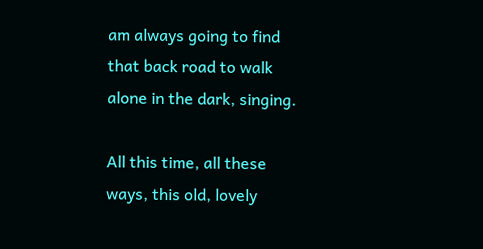am always going to find that back road to walk alone in the dark, singing.

All this time, all these ways, this old, lovely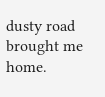dusty road brought me home.